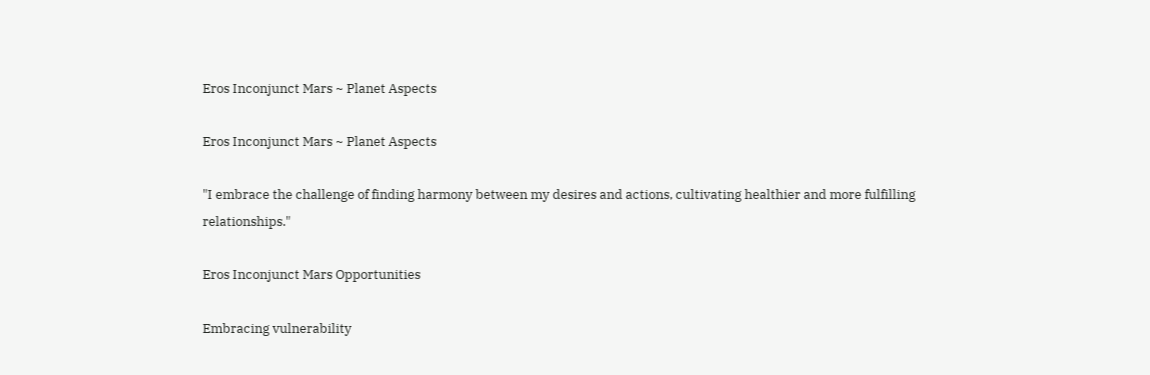Eros Inconjunct Mars ~ Planet Aspects

Eros Inconjunct Mars ~ Planet Aspects

"I embrace the challenge of finding harmony between my desires and actions, cultivating healthier and more fulfilling relationships."

Eros Inconjunct Mars Opportunities

Embracing vulnerability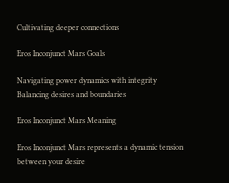Cultivating deeper connections

Eros Inconjunct Mars Goals

Navigating power dynamics with integrity
Balancing desires and boundaries

Eros Inconjunct Mars Meaning

Eros Inconjunct Mars represents a dynamic tension between your desire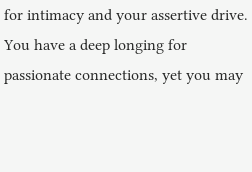for intimacy and your assertive drive. You have a deep longing for passionate connections, yet you may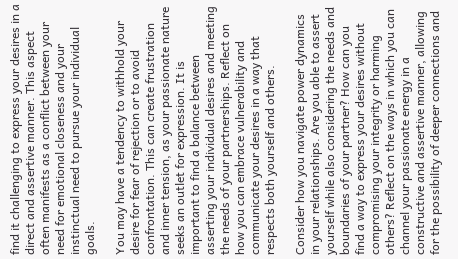find it challenging to express your desires in a direct and assertive manner. This aspect often manifests as a conflict between your need for emotional closeness and your instinctual need to pursue your individual goals.

You may have a tendency to withhold your desire for fear of rejection or to avoid confrontation. This can create frustration and inner tension, as your passionate nature seeks an outlet for expression. It is important to find a balance between asserting your individual desires and meeting the needs of your partnerships. Reflect on how you can embrace vulnerability and communicate your desires in a way that respects both yourself and others.

Consider how you navigate power dynamics in your relationships. Are you able to assert yourself while also considering the needs and boundaries of your partner? How can you find a way to express your desires without compromising your integrity or harming others? Reflect on the ways in which you can channel your passionate energy in a constructive and assertive manner, allowing for the possibility of deeper connections and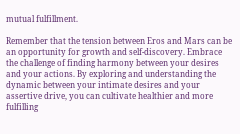mutual fulfillment.

Remember that the tension between Eros and Mars can be an opportunity for growth and self-discovery. Embrace the challenge of finding harmony between your desires and your actions. By exploring and understanding the dynamic between your intimate desires and your assertive drive, you can cultivate healthier and more fulfilling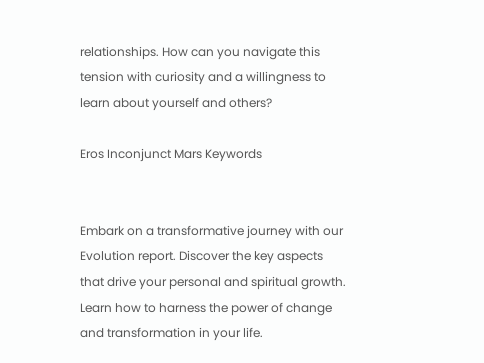relationships. How can you navigate this tension with curiosity and a willingness to learn about yourself and others?

Eros Inconjunct Mars Keywords


Embark on a transformative journey with our Evolution report. Discover the key aspects that drive your personal and spiritual growth. Learn how to harness the power of change and transformation in your life.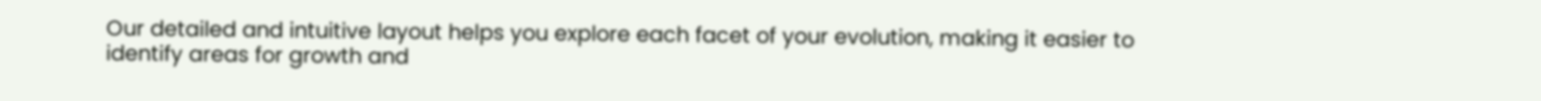Our detailed and intuitive layout helps you explore each facet of your evolution, making it easier to identify areas for growth and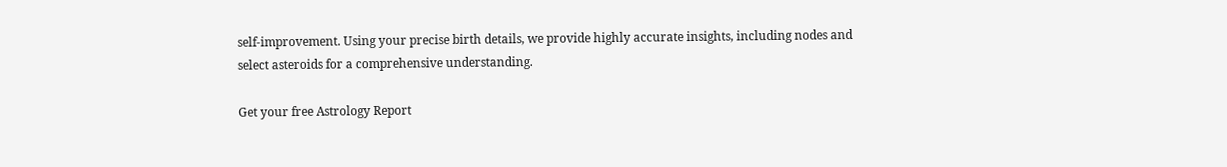self-improvement. Using your precise birth details, we provide highly accurate insights, including nodes and select asteroids for a comprehensive understanding.

Get your free Astrology Report